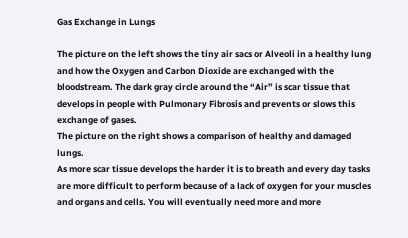Gas Exchange in Lungs

The picture on the left shows the tiny air sacs or Alveoli in a healthy lung and how the Oxygen and Carbon Dioxide are exchanged with the bloodstream. The dark gray circle around the “Air” is scar tissue that develops in people with Pulmonary Fibrosis and prevents or slows this exchange of gases.
The picture on the right shows a comparison of healthy and damaged lungs.
As more scar tissue develops the harder it is to breath and every day tasks are more difficult to perform because of a lack of oxygen for your muscles and organs and cells. You will eventually need more and more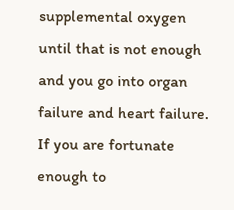supplemental oxygen until that is not enough and you go into organ failure and heart failure.
If you are fortunate enough to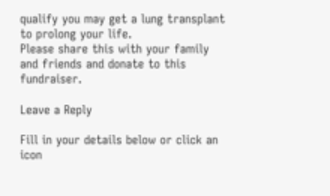qualify you may get a lung transplant to prolong your life.
Please share this with your family and friends and donate to this fundraiser.

Leave a Reply

Fill in your details below or click an icon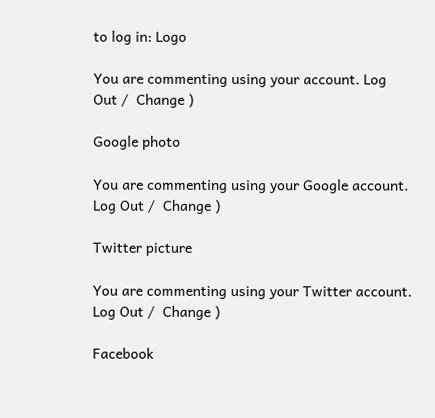to log in: Logo

You are commenting using your account. Log Out /  Change )

Google photo

You are commenting using your Google account. Log Out /  Change )

Twitter picture

You are commenting using your Twitter account. Log Out /  Change )

Facebook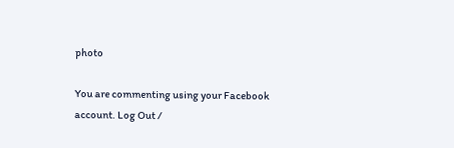photo

You are commenting using your Facebook account. Log Out /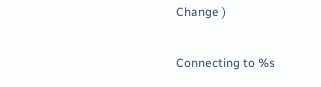Change )

Connecting to %s